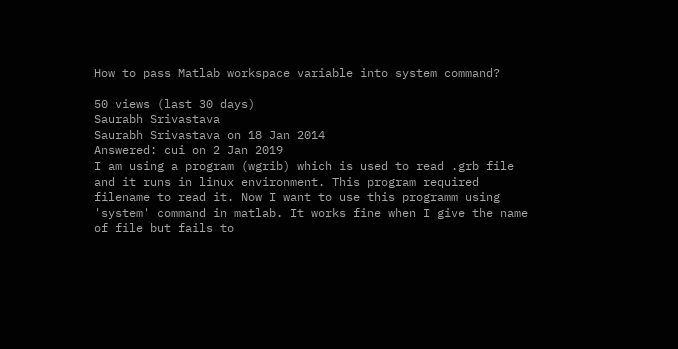How to pass Matlab workspace variable into system command?

50 views (last 30 days)
Saurabh Srivastava
Saurabh Srivastava on 18 Jan 2014
Answered: cui on 2 Jan 2019
I am using a program (wgrib) which is used to read .grb file and it runs in linux environment. This program required filename to read it. Now I want to use this programm using 'system' command in matlab. It works fine when I give the name of file but fails to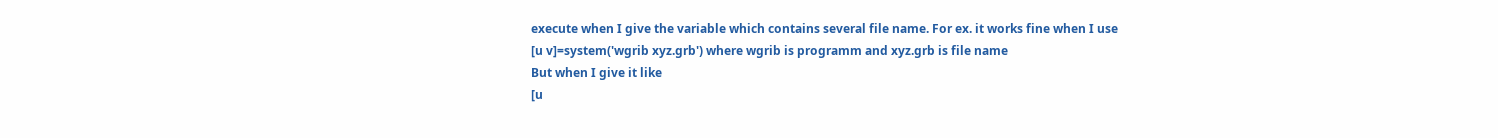execute when I give the variable which contains several file name. For ex. it works fine when I use
[u v]=system('wgrib xyz.grb') where wgrib is programm and xyz.grb is file name
But when I give it like
[u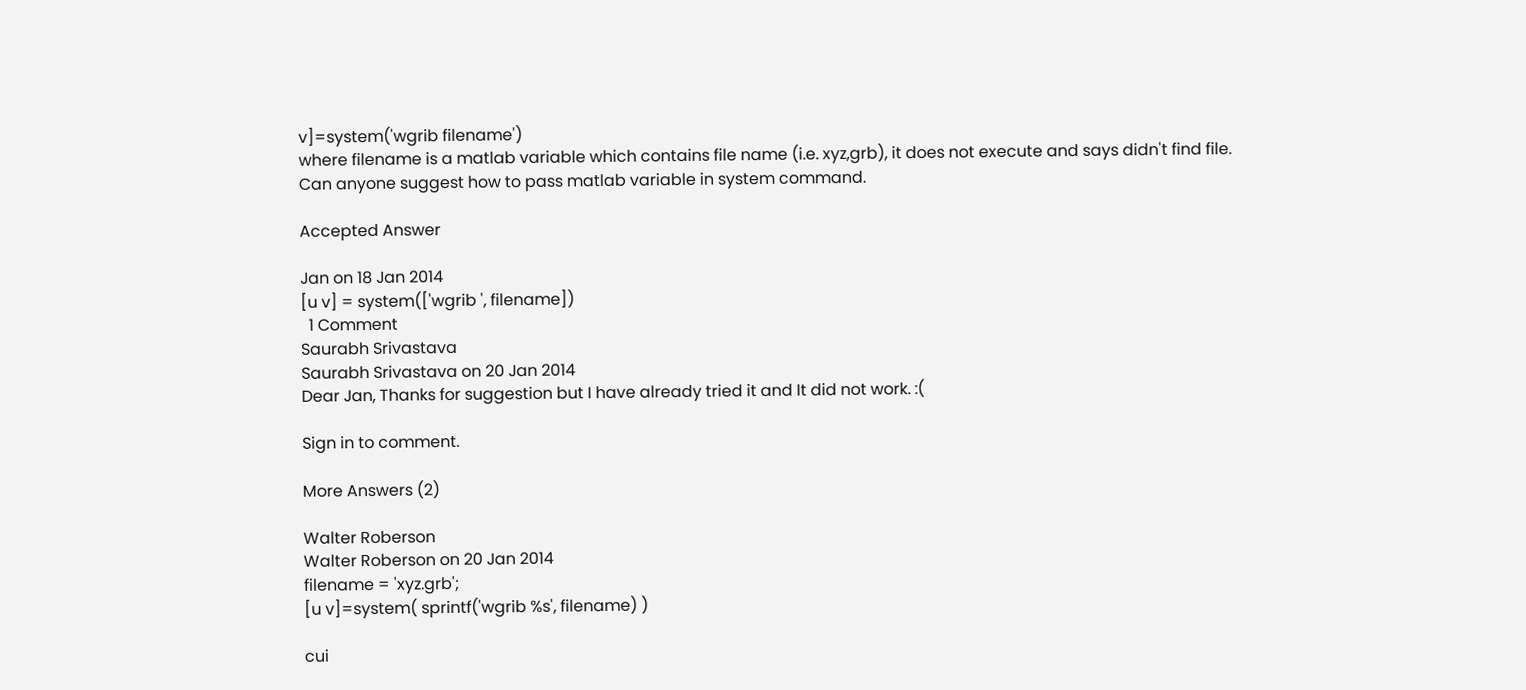v]=system('wgrib filename')
where filename is a matlab variable which contains file name (i.e. xyz,grb), it does not execute and says didn't find file.
Can anyone suggest how to pass matlab variable in system command.

Accepted Answer

Jan on 18 Jan 2014
[u v] = system(['wgrib ', filename])
  1 Comment
Saurabh Srivastava
Saurabh Srivastava on 20 Jan 2014
Dear Jan, Thanks for suggestion but I have already tried it and It did not work. :(

Sign in to comment.

More Answers (2)

Walter Roberson
Walter Roberson on 20 Jan 2014
filename = 'xyz.grb';
[u v]=system( sprintf('wgrib %s', filename) )

cui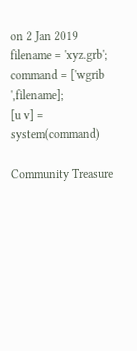on 2 Jan 2019
filename = 'xyz.grb';
command = ['wgrib ',filename];
[u v] = system(command)

Community Treasure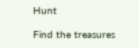Hunt

Find the treasures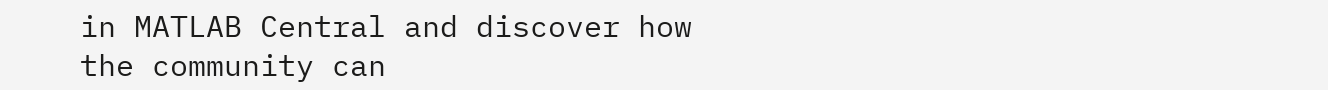in MATLAB Central and discover how the community can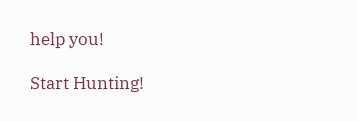help you!

Start Hunting!